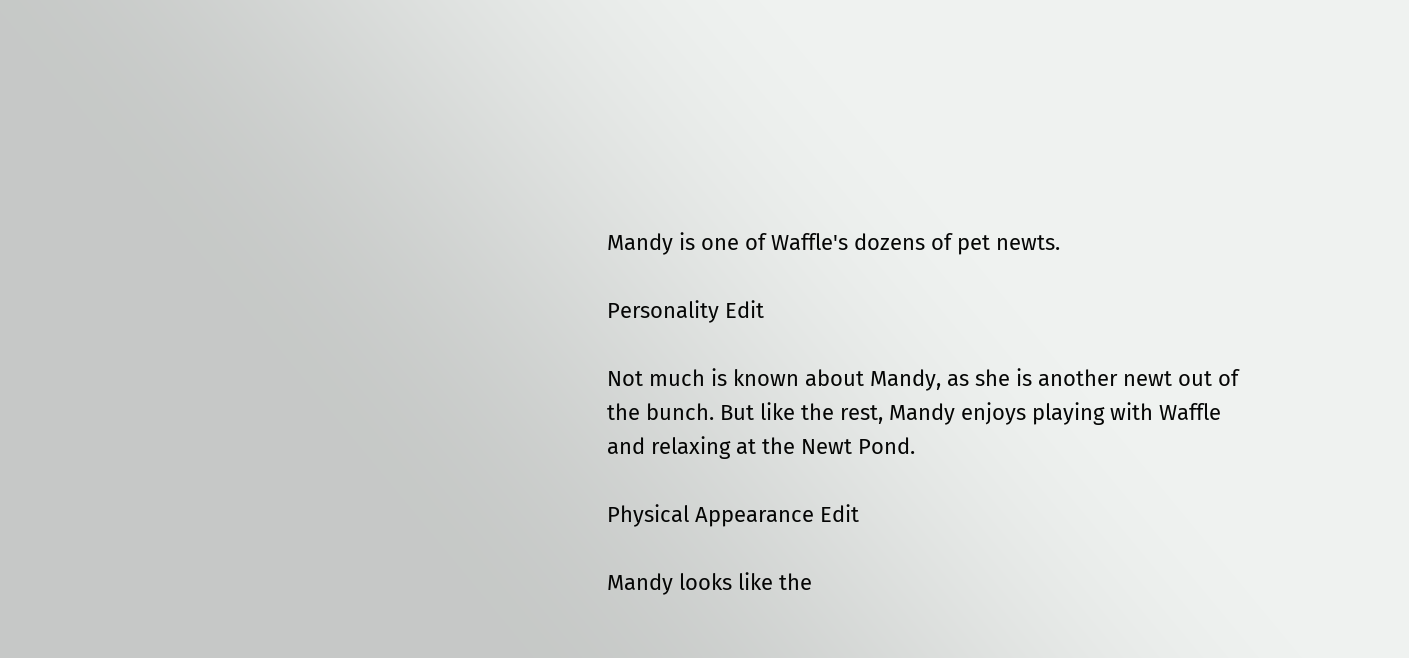Mandy is one of Waffle's dozens of pet newts.

Personality Edit

Not much is known about Mandy, as she is another newt out of the bunch. But like the rest, Mandy enjoys playing with Waffle and relaxing at the Newt Pond.

Physical Appearance Edit

Mandy looks like the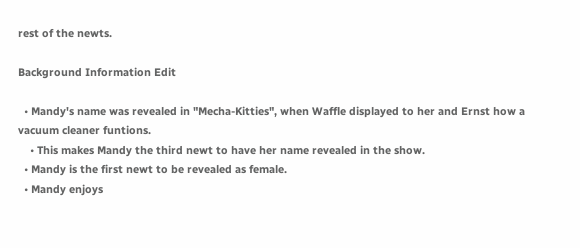rest of the newts.

Background Information Edit

  • Mandy's name was revealed in "Mecha-Kitties", when Waffle displayed to her and Ernst how a vacuum cleaner funtions.
    • This makes Mandy the third newt to have her name revealed in the show.
  • Mandy is the first newt to be revealed as female.
  • Mandy enjoys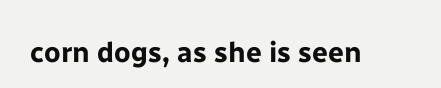corn dogs, as she is seen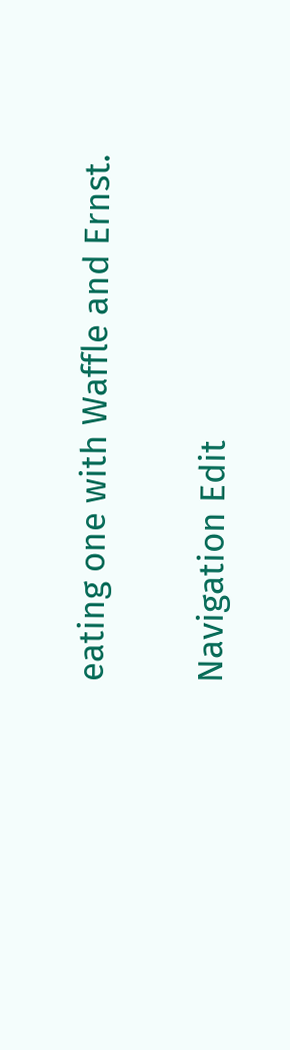eating one with Waffle and Ernst.

Navigation Edit